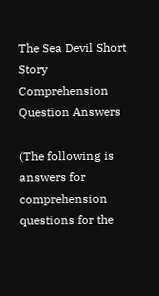The Sea Devil Short Story Comprehension Question Answers

(The following is answers for comprehension questions for the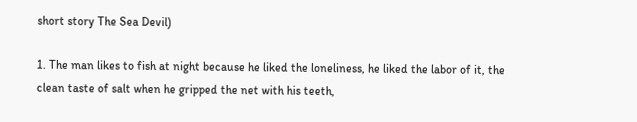short story The Sea Devil)

1. The man likes to fish at night because he liked the loneliness, he liked the labor of it, the clean taste of salt when he gripped the net with his teeth,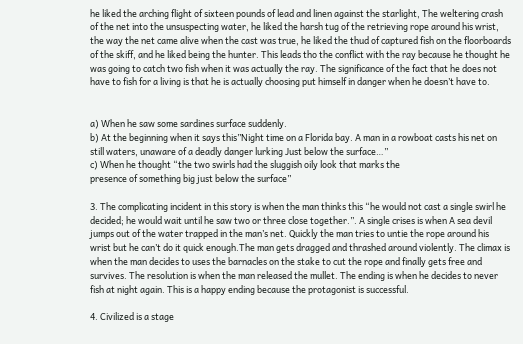he liked the arching flight of sixteen pounds of lead and linen against the starlight, The weltering crash of the net into the unsuspecting water, he liked the harsh tug of the retrieving rope around his wrist, the way the net came alive when the cast was true, he liked the thud of captured fish on the floorboards of the skiff, and he liked being the hunter. This leads tho the conflict with the ray because he thought he was going to catch two fish when it was actually the ray. The significance of the fact that he does not have to fish for a living is that he is actually choosing put himself in danger when he doesn’t have to.


a) When he saw some sardines surface suddenly.
b) At the beginning when it says this”Night time on a Florida bay. A man in a rowboat casts his net on still waters, unaware of a deadly danger lurking Just below the surface…”
c) When he thought “the two swirls had the sluggish oily look that marks the
presence of something big just below the surface”

3. The complicating incident in this story is when the man thinks this “he would not cast a single swirl he decided; he would wait until he saw two or three close together.”. A single crises is when A sea devil jumps out of the water trapped in the man’s net. Quickly the man tries to untie the rope around his wrist but he can’t do it quick enough.The man gets dragged and thrashed around violently. The climax is when the man decides to uses the barnacles on the stake to cut the rope and finally gets free and survives. The resolution is when the man released the mullet. The ending is when he decides to never fish at night again. This is a happy ending because the protagonist is successful.

4. Civilized is a stage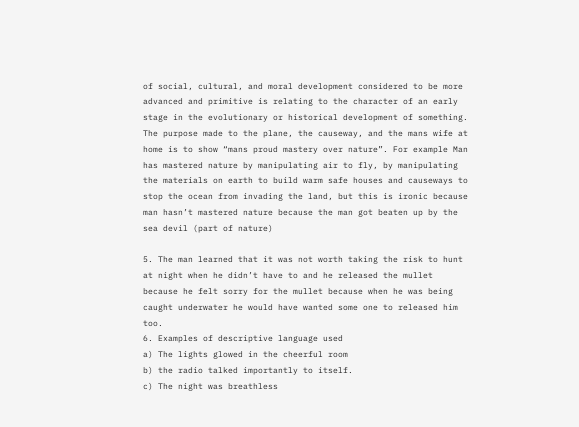of social, cultural, and moral development considered to be more advanced and primitive is relating to the character of an early stage in the evolutionary or historical development of something. The purpose made to the plane, the causeway, and the mans wife at home is to show “mans proud mastery over nature”. For example Man has mastered nature by manipulating air to fly, by manipulating the materials on earth to build warm safe houses and causeways to stop the ocean from invading the land, but this is ironic because man hasn’t mastered nature because the man got beaten up by the sea devil (part of nature)

5. The man learned that it was not worth taking the risk to hunt at night when he didn’t have to and he released the mullet because he felt sorry for the mullet because when he was being caught underwater he would have wanted some one to released him too.
6. Examples of descriptive language used
a) The lights glowed in the cheerful room
b) the radio talked importantly to itself.
c) The night was breathless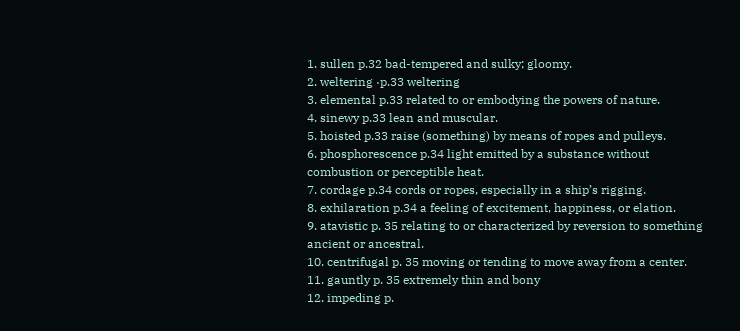1. sullen p.32 bad-tempered and sulky; gloomy.
2. weltering ·p.33 weltering
3. elemental p.33 related to or embodying the powers of nature.
4. sinewy p.33 lean and muscular.
5. hoisted p.33 raise (something) by means of ropes and pulleys.
6. phosphorescence p.34 light emitted by a substance without combustion or perceptible heat.
7. cordage p.34 cords or ropes, especially in a ship’s rigging.
8. exhilaration p.34 a feeling of excitement, happiness, or elation.
9. atavistic p. 35 relating to or characterized by reversion to something ancient or ancestral.
10. centrifugal p. 35 moving or tending to move away from a center.
11. gauntly p. 35 extremely thin and bony
12. impeding p.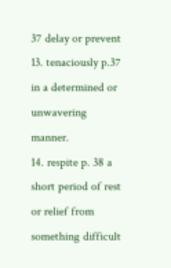37 delay or prevent
13. tenaciously p.37 in a determined or unwavering manner.
14. respite p. 38 a short period of rest or relief from something difficult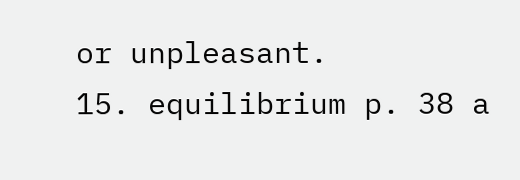or unpleasant.
15. equilibrium p. 38 a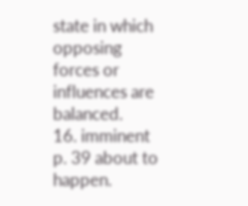state in which opposing forces or influences are balanced.
16. imminent p. 39 about to happen.